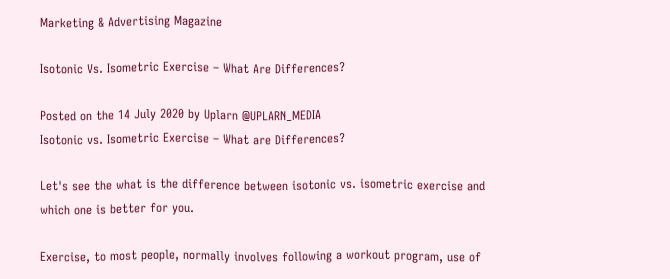Marketing & Advertising Magazine

Isotonic Vs. Isometric Exercise – What Are Differences?

Posted on the 14 July 2020 by Uplarn @UPLARN_MEDIA
Isotonic vs. Isometric Exercise – What are Differences?

Let's see the what is the difference between isotonic vs. isometric exercise and which one is better for you.

Exercise, to most people, normally involves following a workout program, use of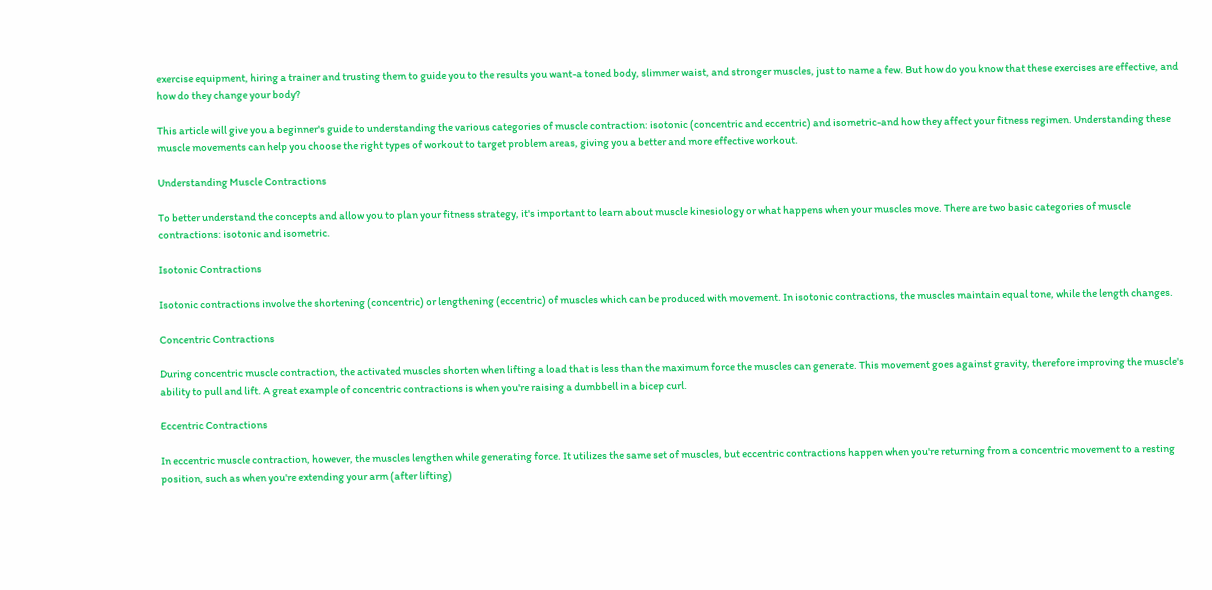exercise equipment, hiring a trainer and trusting them to guide you to the results you want-a toned body, slimmer waist, and stronger muscles, just to name a few. But how do you know that these exercises are effective, and how do they change your body?

This article will give you a beginner's guide to understanding the various categories of muscle contraction: isotonic (concentric and eccentric) and isometric-and how they affect your fitness regimen. Understanding these muscle movements can help you choose the right types of workout to target problem areas, giving you a better and more effective workout.

Understanding Muscle Contractions

To better understand the concepts and allow you to plan your fitness strategy, it's important to learn about muscle kinesiology or what happens when your muscles move. There are two basic categories of muscle contractions: isotonic and isometric.

Isotonic Contractions

Isotonic contractions involve the shortening (concentric) or lengthening (eccentric) of muscles which can be produced with movement. In isotonic contractions, the muscles maintain equal tone, while the length changes.

Concentric Contractions

During concentric muscle contraction, the activated muscles shorten when lifting a load that is less than the maximum force the muscles can generate. This movement goes against gravity, therefore improving the muscle's ability to pull and lift. A great example of concentric contractions is when you're raising a dumbbell in a bicep curl.

Eccentric Contractions

In eccentric muscle contraction, however, the muscles lengthen while generating force. It utilizes the same set of muscles, but eccentric contractions happen when you're returning from a concentric movement to a resting position, such as when you're extending your arm (after lifting)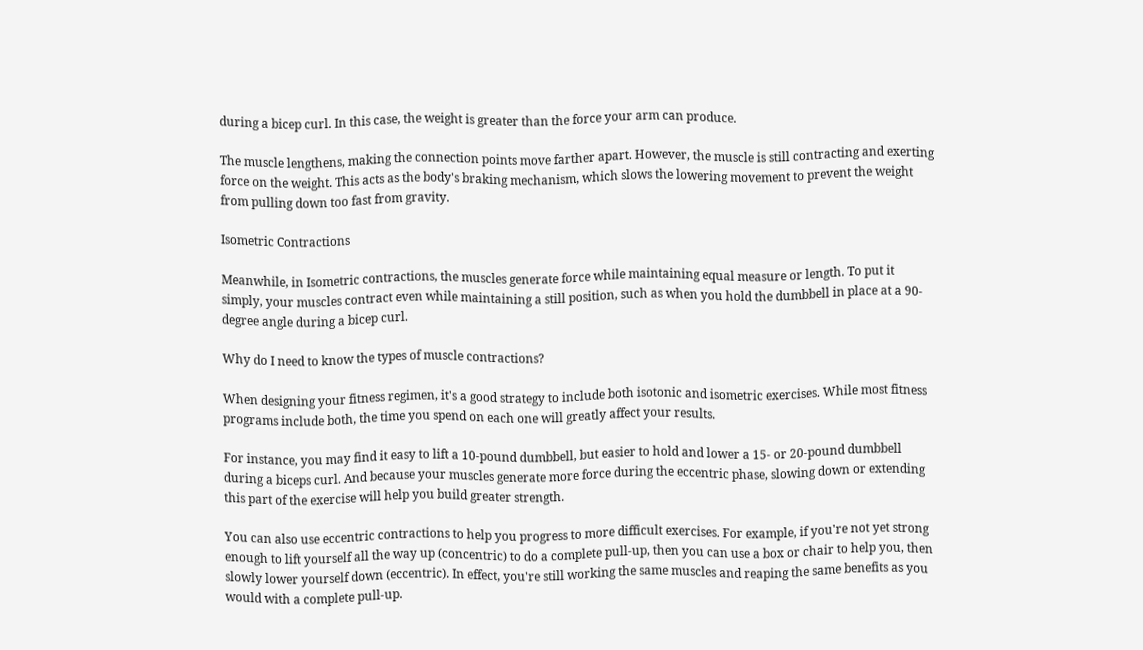during a bicep curl. In this case, the weight is greater than the force your arm can produce.

The muscle lengthens, making the connection points move farther apart. However, the muscle is still contracting and exerting force on the weight. This acts as the body's braking mechanism, which slows the lowering movement to prevent the weight from pulling down too fast from gravity.

Isometric Contractions

Meanwhile, in Isometric contractions, the muscles generate force while maintaining equal measure or length. To put it simply, your muscles contract even while maintaining a still position, such as when you hold the dumbbell in place at a 90-degree angle during a bicep curl.

Why do I need to know the types of muscle contractions?

When designing your fitness regimen, it's a good strategy to include both isotonic and isometric exercises. While most fitness programs include both, the time you spend on each one will greatly affect your results.

For instance, you may find it easy to lift a 10-pound dumbbell, but easier to hold and lower a 15- or 20-pound dumbbell during a biceps curl. And because your muscles generate more force during the eccentric phase, slowing down or extending this part of the exercise will help you build greater strength.

You can also use eccentric contractions to help you progress to more difficult exercises. For example, if you're not yet strong enough to lift yourself all the way up (concentric) to do a complete pull-up, then you can use a box or chair to help you, then slowly lower yourself down (eccentric). In effect, you're still working the same muscles and reaping the same benefits as you would with a complete pull-up.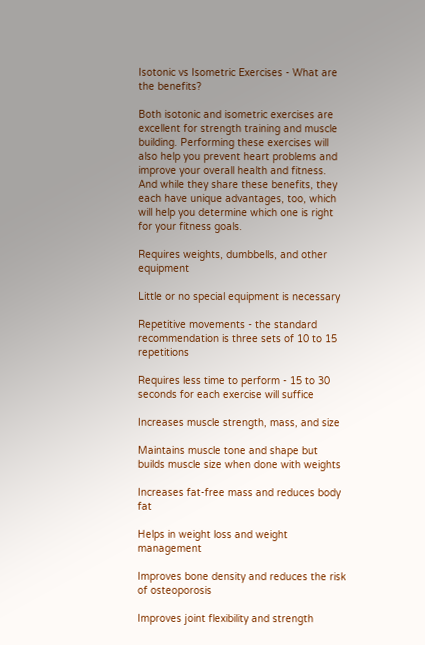Isotonic vs Isometric Exercises - What are the benefits?

Both isotonic and isometric exercises are excellent for strength training and muscle building. Performing these exercises will also help you prevent heart problems and improve your overall health and fitness. And while they share these benefits, they each have unique advantages, too, which will help you determine which one is right for your fitness goals.

Requires weights, dumbbells, and other equipment

Little or no special equipment is necessary

Repetitive movements - the standard recommendation is three sets of 10 to 15 repetitions

Requires less time to perform - 15 to 30 seconds for each exercise will suffice

Increases muscle strength, mass, and size

Maintains muscle tone and shape but builds muscle size when done with weights

Increases fat-free mass and reduces body fat

Helps in weight loss and weight management

Improves bone density and reduces the risk of osteoporosis

Improves joint flexibility and strength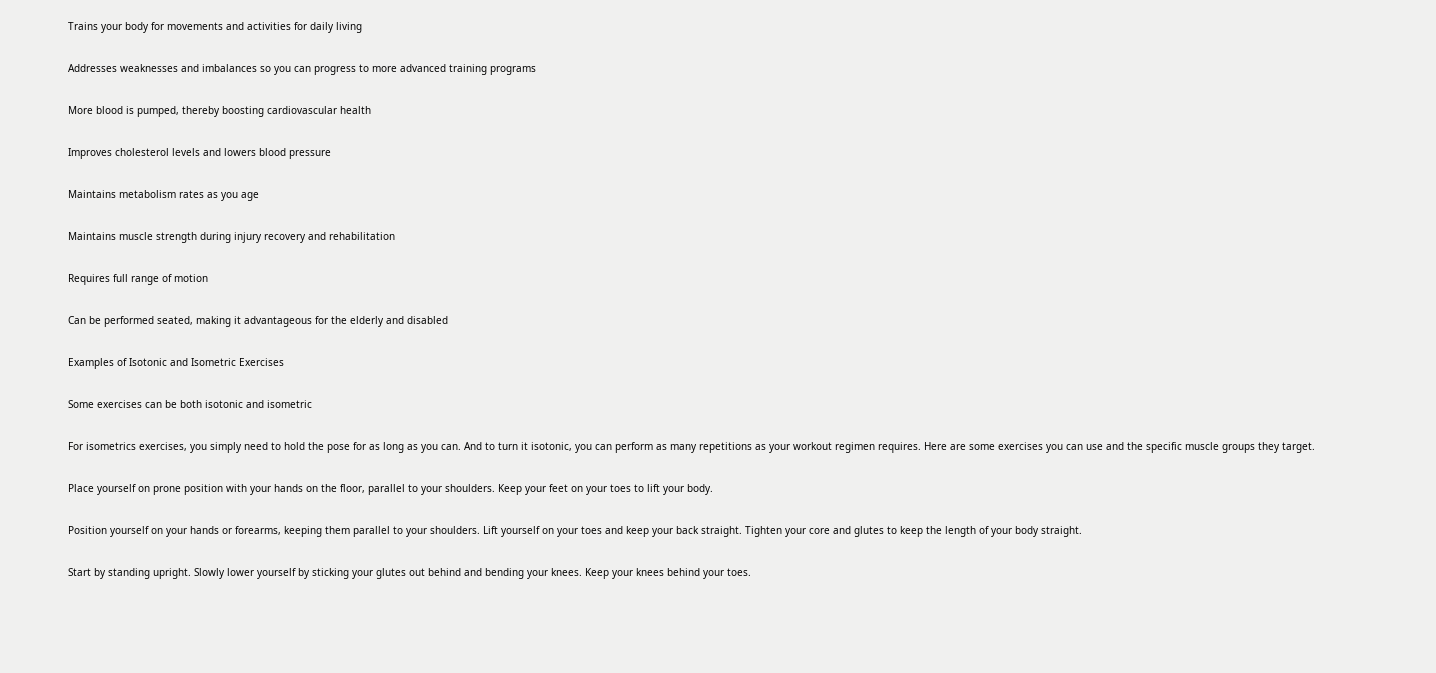Trains your body for movements and activities for daily living

Addresses weaknesses and imbalances so you can progress to more advanced training programs

More blood is pumped, thereby boosting cardiovascular health

Improves cholesterol levels and lowers blood pressure

Maintains metabolism rates as you age

Maintains muscle strength during injury recovery and rehabilitation

Requires full range of motion

Can be performed seated, making it advantageous for the elderly and disabled

Examples of Isotonic and Isometric Exercises

Some exercises can be both isotonic and isometric

For isometrics exercises, you simply need to hold the pose for as long as you can. And to turn it isotonic, you can perform as many repetitions as your workout regimen requires. Here are some exercises you can use and the specific muscle groups they target.

Place yourself on prone position with your hands on the floor, parallel to your shoulders. Keep your feet on your toes to lift your body.

Position yourself on your hands or forearms, keeping them parallel to your shoulders. Lift yourself on your toes and keep your back straight. Tighten your core and glutes to keep the length of your body straight.

Start by standing upright. Slowly lower yourself by sticking your glutes out behind and bending your knees. Keep your knees behind your toes.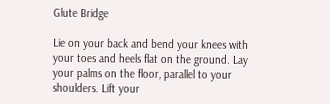Glute Bridge

Lie on your back and bend your knees with your toes and heels flat on the ground. Lay your palms on the floor, parallel to your shoulders. Lift your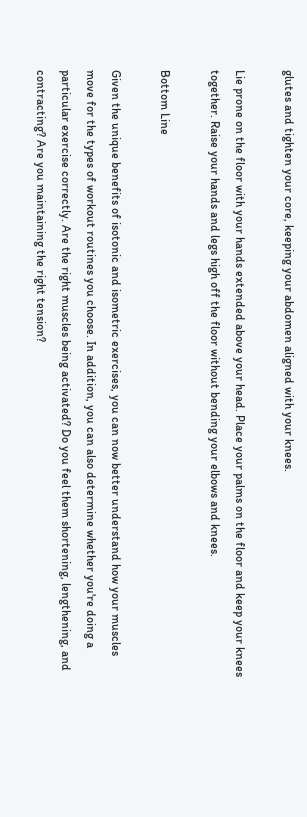glutes and tighten your core, keeping your abdomen aligned with your knees.

Lie prone on the floor with your hands extended above your head. Place your palms on the floor and keep your knees together. Raise your hands and legs high off the floor without bending your elbows and knees.

Bottom Line

Given the unique benefits of isotonic and isometric exercises, you can now better understand how your muscles move for the types of workout routines you choose. In addition, you can also determine whether you're doing a particular exercise correctly. Are the right muscles being activated? Do you feel them shortening, lengthening, and contracting? Are you maintaining the right tension?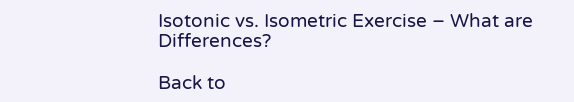Isotonic vs. Isometric Exercise – What are Differences?

Back to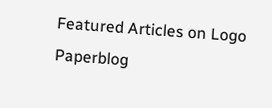Featured Articles on Logo Paperblog